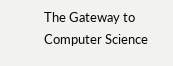The Gateway to Computer Science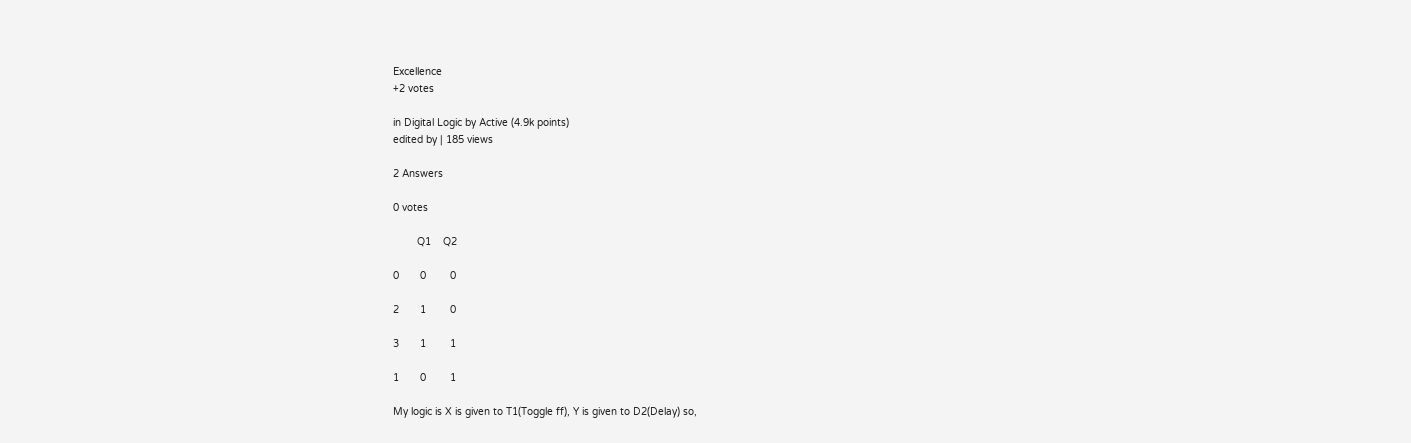Excellence
+2 votes

in Digital Logic by Active (4.9k points)
edited by | 185 views

2 Answers

0 votes

        Q1    Q2

0       0        0

2       1        0

3       1        1

1       0        1

My logic is X is given to T1(Toggle ff), Y is given to D2(Delay) so,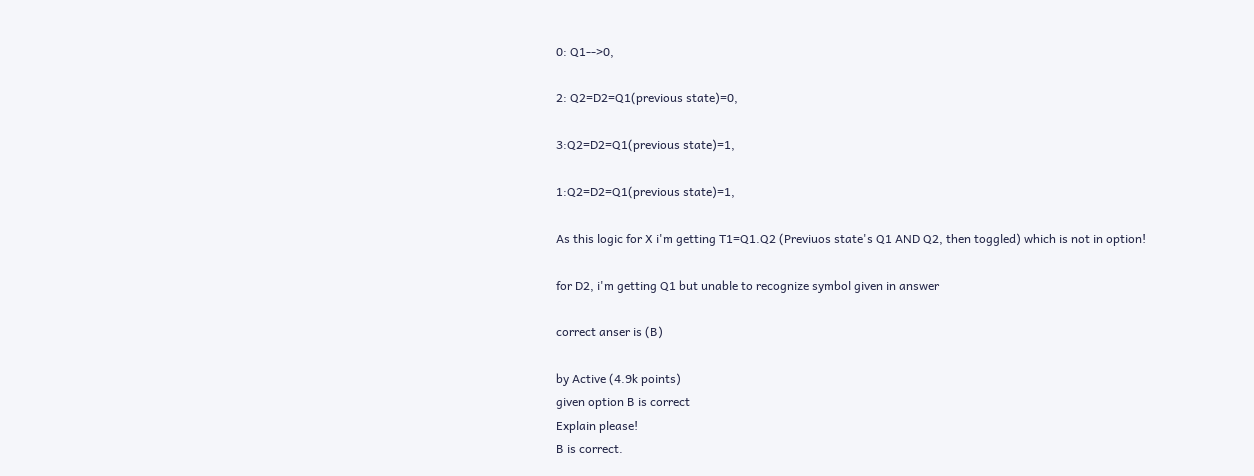0: Q1-->0,

2: Q2=D2=Q1(previous state)=0,

3:Q2=D2=Q1(previous state)=1,

1:Q2=D2=Q1(previous state)=1,

As this logic for X i'm getting T1=Q1.Q2 (Previuos state's Q1 AND Q2, then toggled) which is not in option!

for D2, i'm getting Q1 but unable to recognize symbol given in answer

correct anser is (B)

by Active (4.9k points)
given option B is correct
Explain please!
B is correct.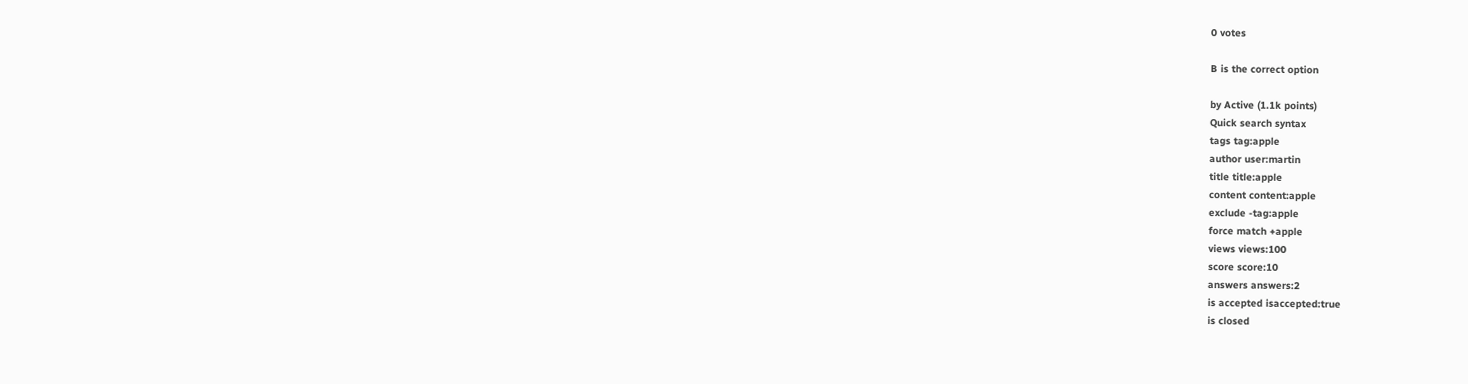0 votes

B is the correct option

by Active (1.1k points)
Quick search syntax
tags tag:apple
author user:martin
title title:apple
content content:apple
exclude -tag:apple
force match +apple
views views:100
score score:10
answers answers:2
is accepted isaccepted:true
is closed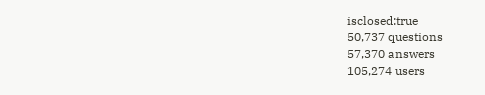isclosed:true
50,737 questions
57,370 answers
105,274 users